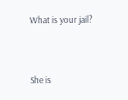What is your jail?


She is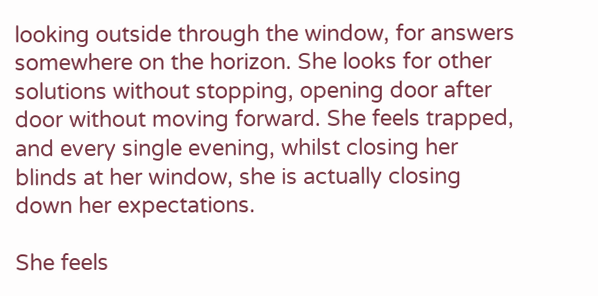looking outside through the window, for answers somewhere on the horizon. She looks for other solutions without stopping, opening door after door without moving forward. She feels trapped, and every single evening, whilst closing her blinds at her window, she is actually closing down her expectations.

She feels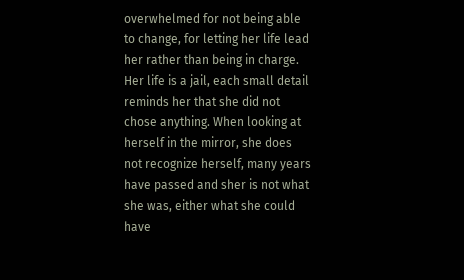overwhelmed for not being able to change, for letting her life lead her rather than being in charge. Her life is a jail, each small detail reminds her that she did not chose anything. When looking at herself in the mirror, she does not recognize herself, many years have passed and sher is not what she was, either what she could have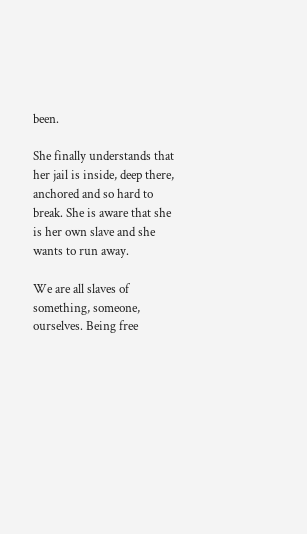been.

She finally understands that her jail is inside, deep there, anchored and so hard to break. She is aware that she is her own slave and she wants to run away.

We are all slaves of something, someone, ourselves. Being free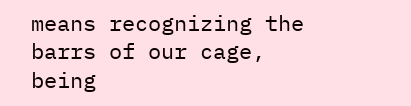means recognizing the barrs of our cage, being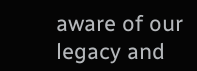aware of our legacy and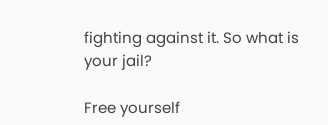fighting against it. So what is your jail?

Free yourself